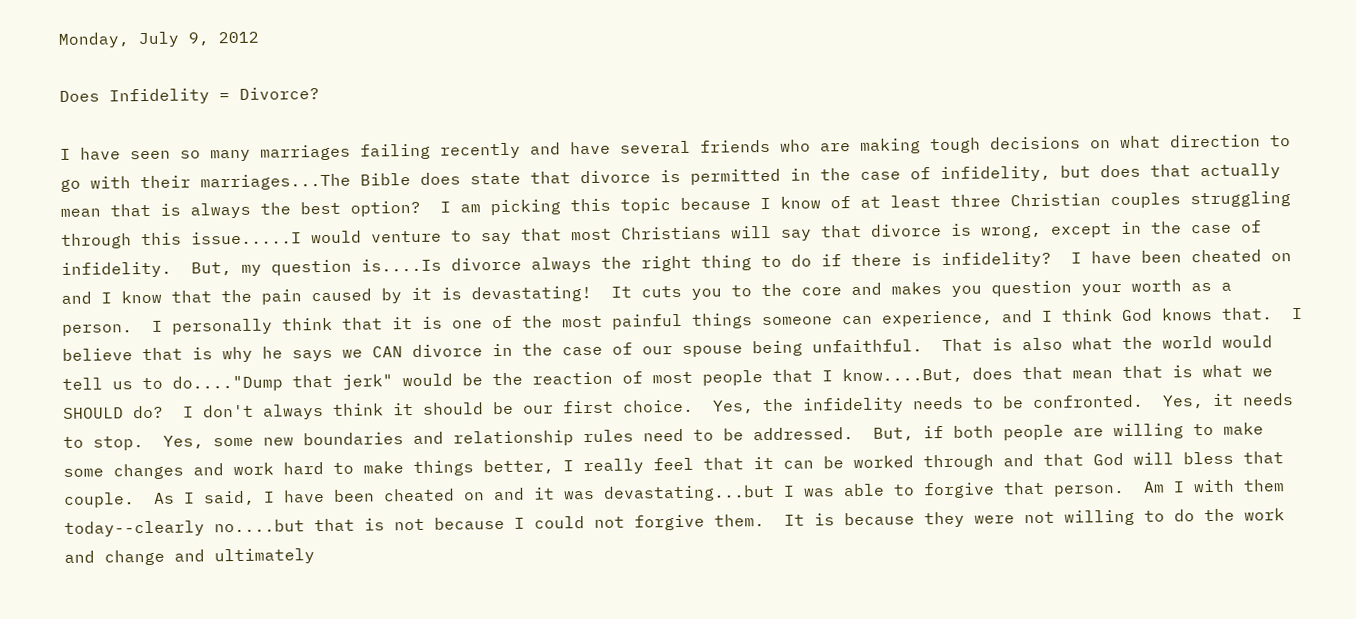Monday, July 9, 2012

Does Infidelity = Divorce?

I have seen so many marriages failing recently and have several friends who are making tough decisions on what direction to go with their marriages...The Bible does state that divorce is permitted in the case of infidelity, but does that actually mean that is always the best option?  I am picking this topic because I know of at least three Christian couples struggling through this issue.....I would venture to say that most Christians will say that divorce is wrong, except in the case of infidelity.  But, my question is....Is divorce always the right thing to do if there is infidelity?  I have been cheated on and I know that the pain caused by it is devastating!  It cuts you to the core and makes you question your worth as a person.  I personally think that it is one of the most painful things someone can experience, and I think God knows that.  I believe that is why he says we CAN divorce in the case of our spouse being unfaithful.  That is also what the world would tell us to do...."Dump that jerk" would be the reaction of most people that I know....But, does that mean that is what we SHOULD do?  I don't always think it should be our first choice.  Yes, the infidelity needs to be confronted.  Yes, it needs to stop.  Yes, some new boundaries and relationship rules need to be addressed.  But, if both people are willing to make some changes and work hard to make things better, I really feel that it can be worked through and that God will bless that couple.  As I said, I have been cheated on and it was devastating...but I was able to forgive that person.  Am I with them today--clearly no....but that is not because I could not forgive them.  It is because they were not willing to do the work and change and ultimately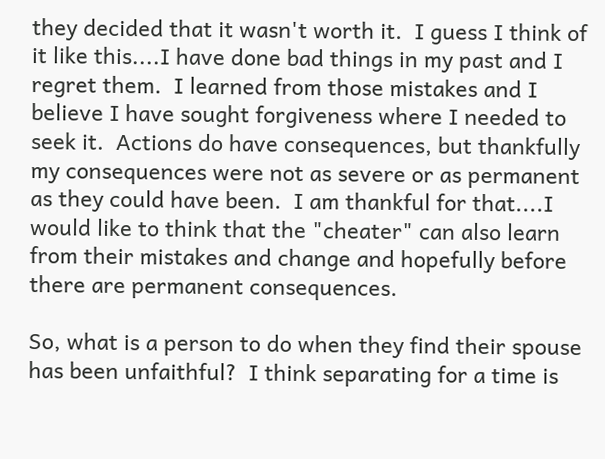they decided that it wasn't worth it.  I guess I think of it like this....I have done bad things in my past and I regret them.  I learned from those mistakes and I believe I have sought forgiveness where I needed to seek it.  Actions do have consequences, but thankfully my consequences were not as severe or as permanent as they could have been.  I am thankful for that....I would like to think that the "cheater" can also learn from their mistakes and change and hopefully before there are permanent consequences.

So, what is a person to do when they find their spouse has been unfaithful?  I think separating for a time is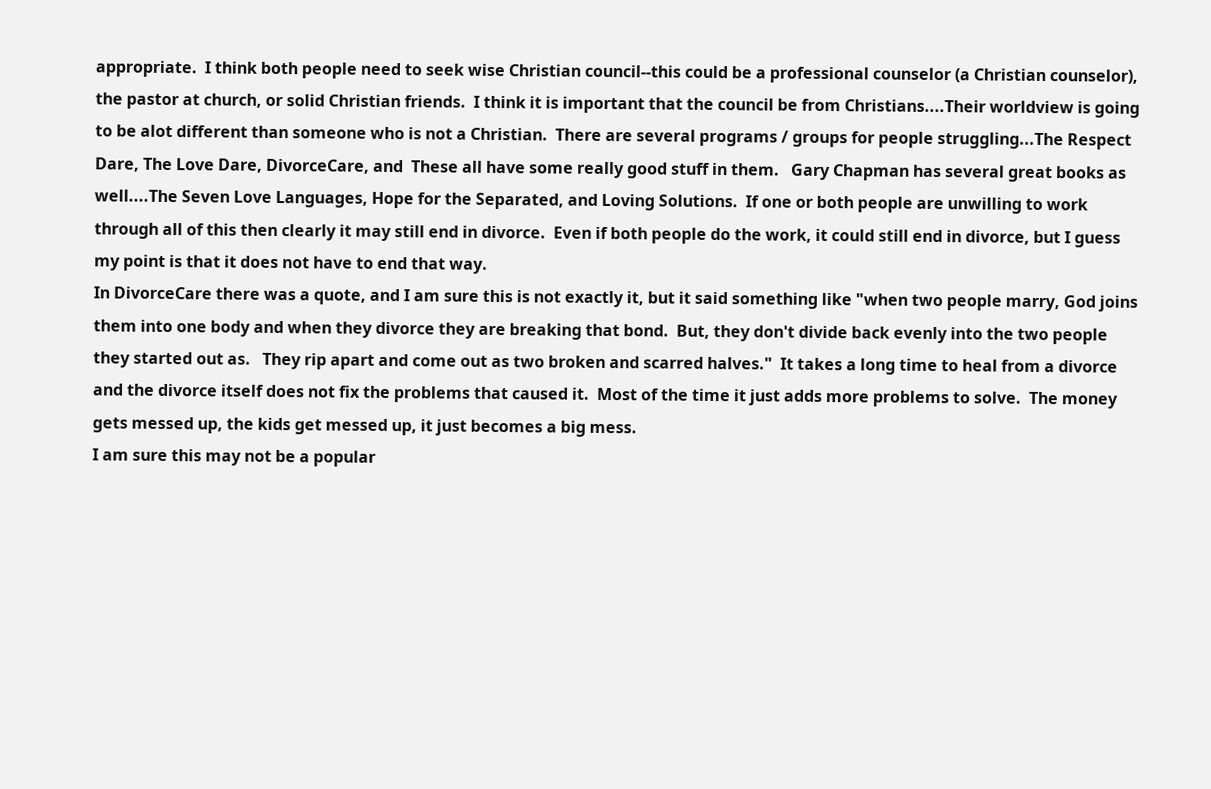appropriate.  I think both people need to seek wise Christian council--this could be a professional counselor (a Christian counselor), the pastor at church, or solid Christian friends.  I think it is important that the council be from Christians....Their worldview is going to be alot different than someone who is not a Christian.  There are several programs / groups for people struggling...The Respect Dare, The Love Dare, DivorceCare, and  These all have some really good stuff in them.   Gary Chapman has several great books as well....The Seven Love Languages, Hope for the Separated, and Loving Solutions.  If one or both people are unwilling to work through all of this then clearly it may still end in divorce.  Even if both people do the work, it could still end in divorce, but I guess my point is that it does not have to end that way.
In DivorceCare there was a quote, and I am sure this is not exactly it, but it said something like "when two people marry, God joins them into one body and when they divorce they are breaking that bond.  But, they don't divide back evenly into the two people they started out as.   They rip apart and come out as two broken and scarred halves."  It takes a long time to heal from a divorce and the divorce itself does not fix the problems that caused it.  Most of the time it just adds more problems to solve.  The money gets messed up, the kids get messed up, it just becomes a big mess.
I am sure this may not be a popular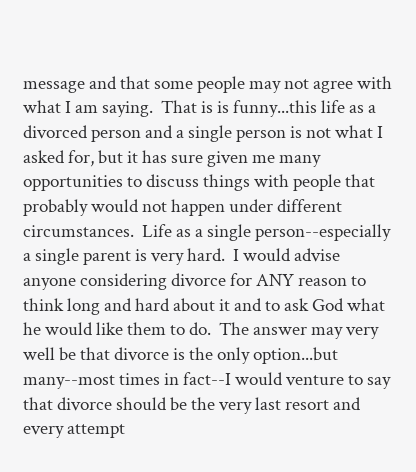message and that some people may not agree with what I am saying.  That is is funny...this life as a divorced person and a single person is not what I asked for, but it has sure given me many opportunities to discuss things with people that probably would not happen under different circumstances.  Life as a single person--especially a single parent is very hard.  I would advise anyone considering divorce for ANY reason to think long and hard about it and to ask God what he would like them to do.  The answer may very well be that divorce is the only option...but many--most times in fact--I would venture to say that divorce should be the very last resort and every attempt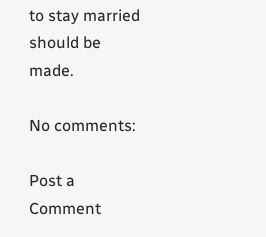to stay married should be made.

No comments:

Post a Comment